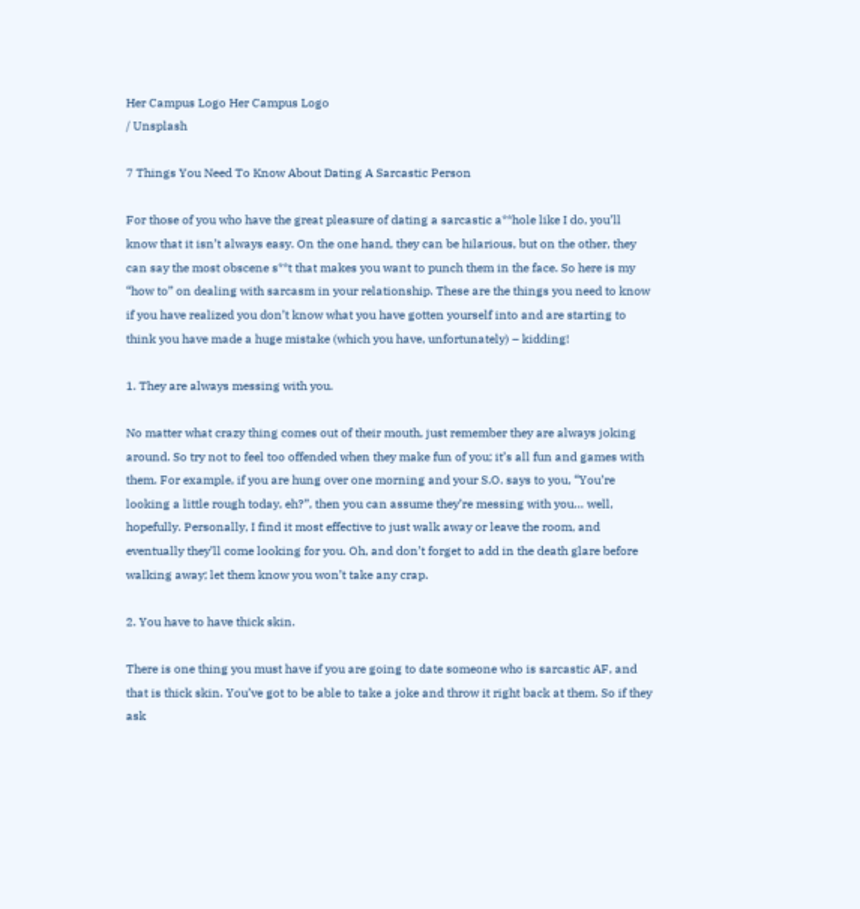Her Campus Logo Her Campus Logo
/ Unsplash

7 Things You Need To Know About Dating A Sarcastic Person

For those of you who have the great pleasure of dating a sarcastic a**hole like I do, you’ll know that it isn’t always easy. On the one hand, they can be hilarious, but on the other, they can say the most obscene s**t that makes you want to punch them in the face. So here is my “how to” on dealing with sarcasm in your relationship. These are the things you need to know if you have realized you don’t know what you have gotten yourself into and are starting to think you have made a huge mistake (which you have, unfortunately) – kidding!

1. They are always messing with you.

No matter what crazy thing comes out of their mouth, just remember they are always joking around. So try not to feel too offended when they make fun of you; it’s all fun and games with them. For example, if you are hung over one morning and your S.O. says to you, “You’re looking a little rough today, eh?”, then you can assume they’re messing with you… well, hopefully. Personally, I find it most effective to just walk away or leave the room, and eventually they’ll come looking for you. Oh, and don’t forget to add in the death glare before walking away; let them know you won’t take any crap.

2. You have to have thick skin.

There is one thing you must have if you are going to date someone who is sarcastic AF, and that is thick skin. You’ve got to be able to take a joke and throw it right back at them. So if they ask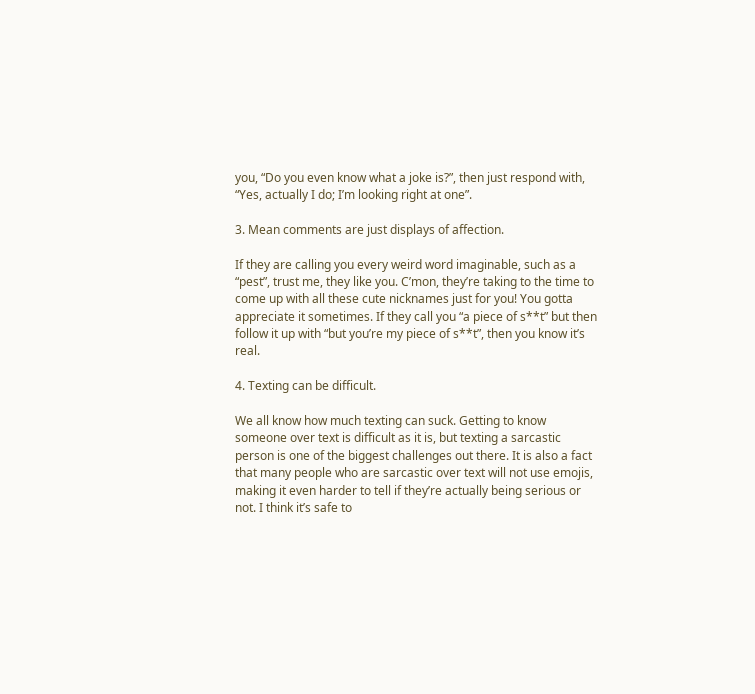you, “Do you even know what a joke is?”, then just respond with, “Yes, actually I do; I’m looking right at one”.

3. Mean comments are just displays of affection.

If they are calling you every weird word imaginable, such as a “pest”, trust me, they like you. C’mon, they’re taking to the time to come up with all these cute nicknames just for you! You gotta appreciate it sometimes. If they call you “a piece of s**t” but then follow it up with “but you’re my piece of s**t”, then you know it’s real.

4. Texting can be difficult.

We all know how much texting can suck. Getting to know someone over text is difficult as it is, but texting a sarcastic person is one of the biggest challenges out there. It is also a fact that many people who are sarcastic over text will not use emojis, making it even harder to tell if they’re actually being serious or not. I think it’s safe to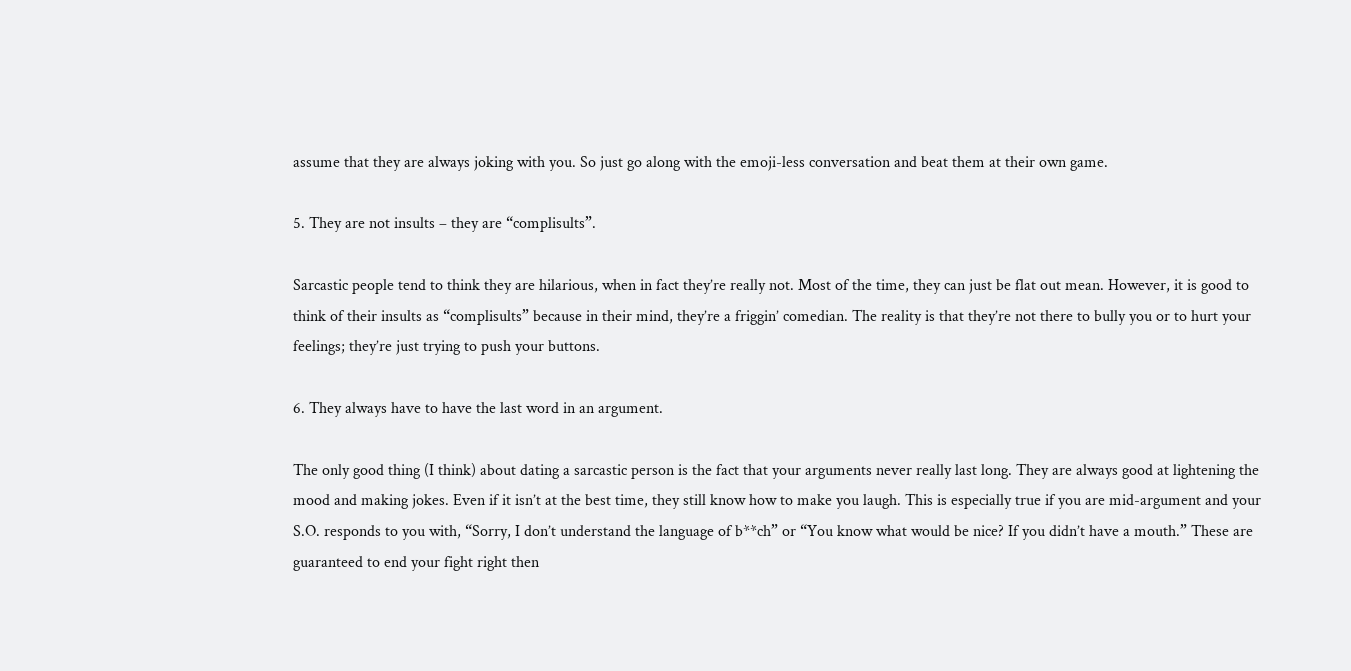assume that they are always joking with you. So just go along with the emoji-less conversation and beat them at their own game.

5. They are not insults – they are “complisults”.

Sarcastic people tend to think they are hilarious, when in fact they’re really not. Most of the time, they can just be flat out mean. However, it is good to think of their insults as “complisults” because in their mind, they’re a friggin’ comedian. The reality is that they’re not there to bully you or to hurt your feelings; they’re just trying to push your buttons.

6. They always have to have the last word in an argument.

The only good thing (I think) about dating a sarcastic person is the fact that your arguments never really last long. They are always good at lightening the mood and making jokes. Even if it isn’t at the best time, they still know how to make you laugh. This is especially true if you are mid-argument and your S.O. responds to you with, “Sorry, I don’t understand the language of b**ch” or “You know what would be nice? If you didn’t have a mouth.” These are guaranteed to end your fight right then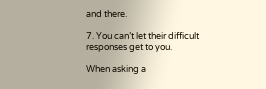and there.

7. You can’t let their difficult responses get to you.

When asking a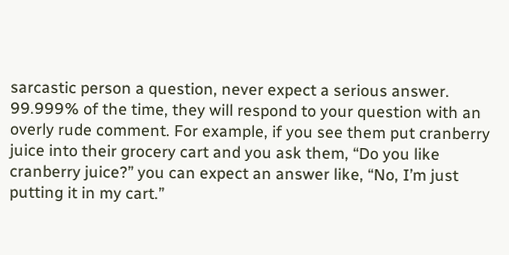sarcastic person a question, never expect a serious answer. 99.999% of the time, they will respond to your question with an overly rude comment. For example, if you see them put cranberry juice into their grocery cart and you ask them, “Do you like cranberry juice?” you can expect an answer like, “No, I’m just putting it in my cart.”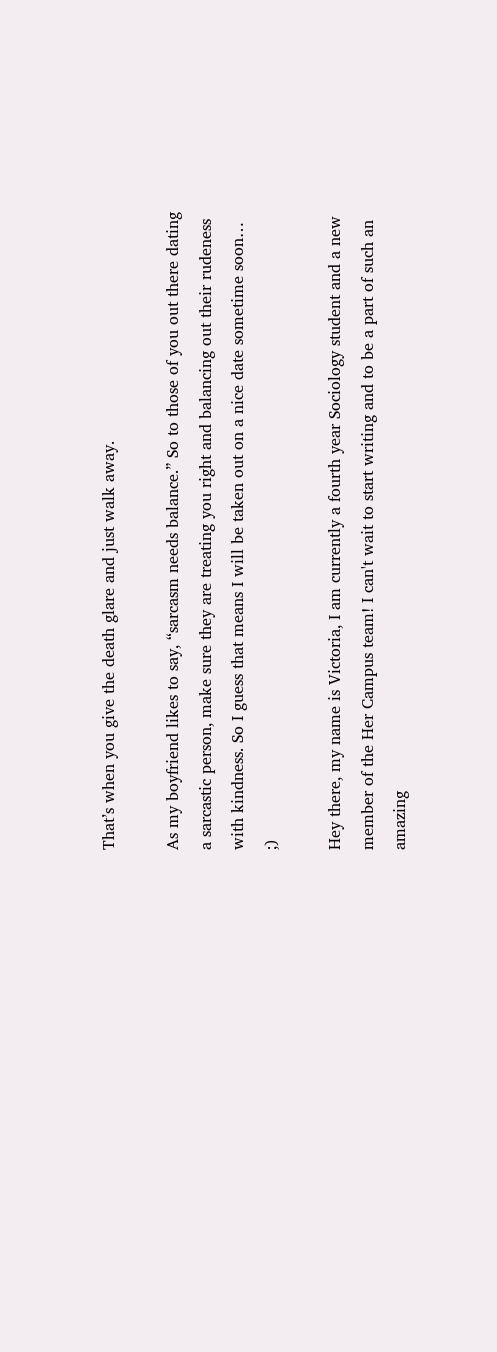That’s when you give the death glare and just walk away.

As my boyfriend likes to say, “sarcasm needs balance.” So to those of you out there dating a sarcastic person, make sure they are treating you right and balancing out their rudeness with kindness. So I guess that means I will be taken out on a nice date sometime soon… ;)

Hey there, my name is Victoria, I am currently a fourth year Sociology student and a new member of the Her Campus team! I can't wait to start writing and to be a part of such an amazing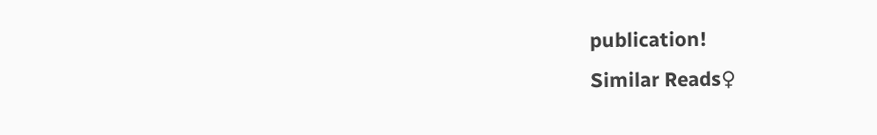publication!
Similar Reads♀